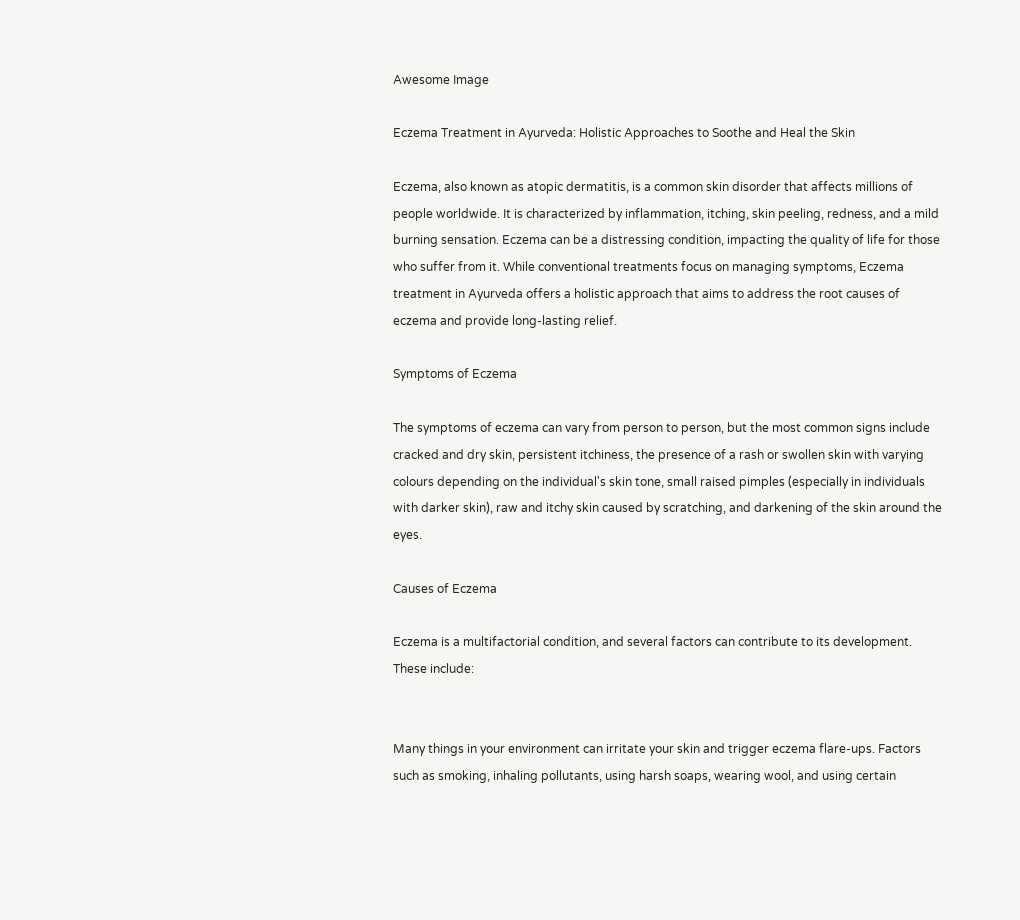Awesome Image

Eczema Treatment in Ayurveda: Holistic Approaches to Soothe and Heal the Skin

Eczema, also known as atopic dermatitis, is a common skin disorder that affects millions of people worldwide. It is characterized by inflammation, itching, skin peeling, redness, and a mild burning sensation. Eczema can be a distressing condition, impacting the quality of life for those who suffer from it. While conventional treatments focus on managing symptoms, Eczema treatment in Ayurveda offers a holistic approach that aims to address the root causes of eczema and provide long-lasting relief.

Symptoms of Eczema

The symptoms of eczema can vary from person to person, but the most common signs include cracked and dry skin, persistent itchiness, the presence of a rash or swollen skin with varying colours depending on the individual's skin tone, small raised pimples (especially in individuals with darker skin), raw and itchy skin caused by scratching, and darkening of the skin around the eyes.

Causes of Eczema

Eczema is a multifactorial condition, and several factors can contribute to its development. These include:


Many things in your environment can irritate your skin and trigger eczema flare-ups. Factors such as smoking, inhaling pollutants, using harsh soaps, wearing wool, and using certain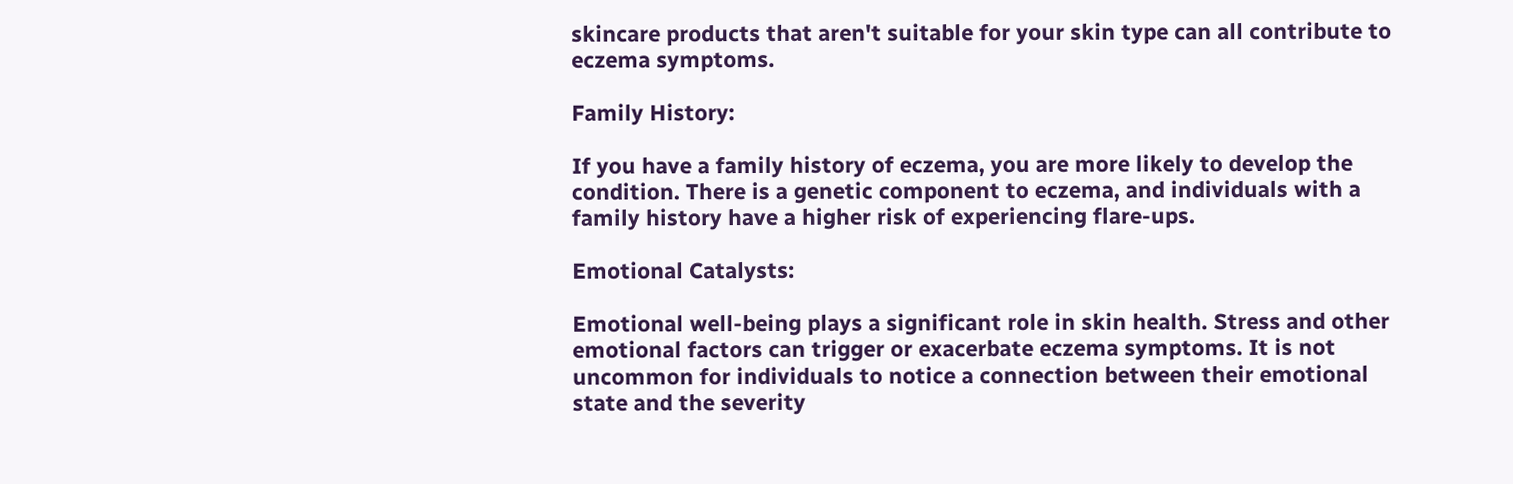skincare products that aren't suitable for your skin type can all contribute to eczema symptoms.

Family History:

If you have a family history of eczema, you are more likely to develop the condition. There is a genetic component to eczema, and individuals with a family history have a higher risk of experiencing flare-ups.

Emotional Catalysts:

Emotional well-being plays a significant role in skin health. Stress and other emotional factors can trigger or exacerbate eczema symptoms. It is not uncommon for individuals to notice a connection between their emotional state and the severity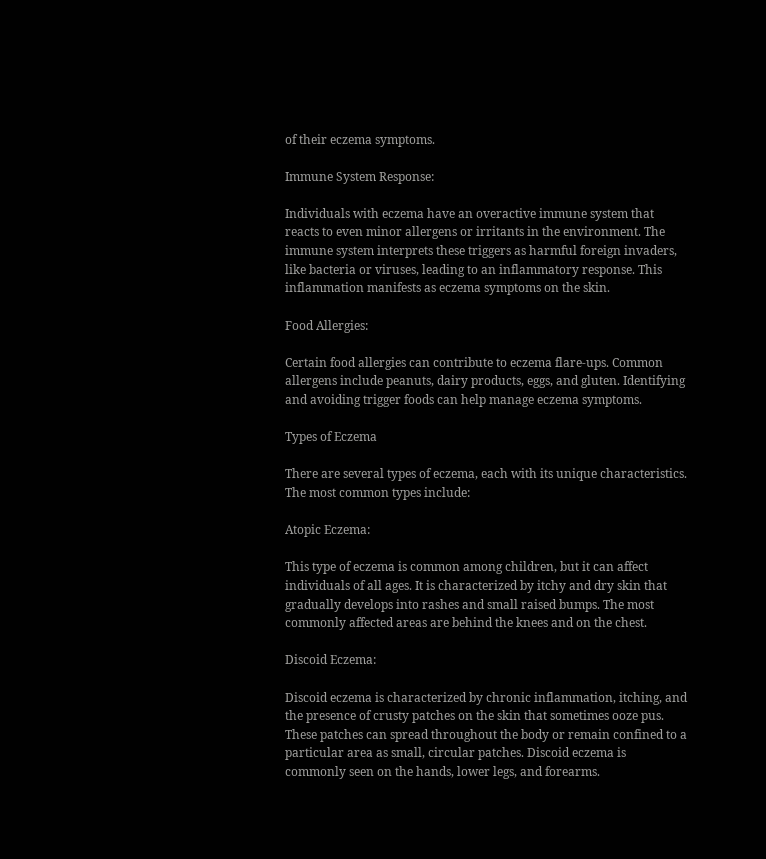of their eczema symptoms.

Immune System Response:

Individuals with eczema have an overactive immune system that reacts to even minor allergens or irritants in the environment. The immune system interprets these triggers as harmful foreign invaders, like bacteria or viruses, leading to an inflammatory response. This inflammation manifests as eczema symptoms on the skin.

Food Allergies:

Certain food allergies can contribute to eczema flare-ups. Common allergens include peanuts, dairy products, eggs, and gluten. Identifying and avoiding trigger foods can help manage eczema symptoms.

Types of Eczema

There are several types of eczema, each with its unique characteristics. The most common types include:

Atopic Eczema:

This type of eczema is common among children, but it can affect individuals of all ages. It is characterized by itchy and dry skin that gradually develops into rashes and small raised bumps. The most commonly affected areas are behind the knees and on the chest.

Discoid Eczema:

Discoid eczema is characterized by chronic inflammation, itching, and the presence of crusty patches on the skin that sometimes ooze pus. These patches can spread throughout the body or remain confined to a particular area as small, circular patches. Discoid eczema is commonly seen on the hands, lower legs, and forearms.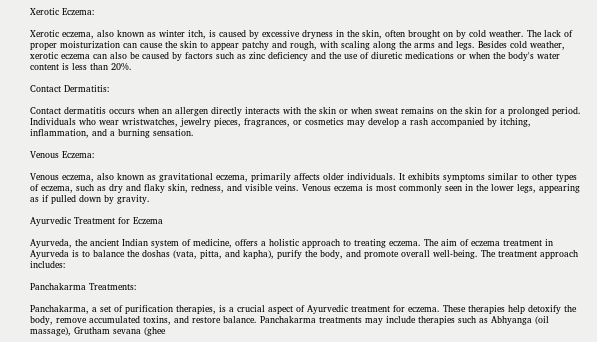Xerotic Eczema:

Xerotic eczema, also known as winter itch, is caused by excessive dryness in the skin, often brought on by cold weather. The lack of proper moisturization can cause the skin to appear patchy and rough, with scaling along the arms and legs. Besides cold weather, xerotic eczema can also be caused by factors such as zinc deficiency and the use of diuretic medications or when the body's water content is less than 20%.

Contact Dermatitis:

Contact dermatitis occurs when an allergen directly interacts with the skin or when sweat remains on the skin for a prolonged period. Individuals who wear wristwatches, jewelry pieces, fragrances, or cosmetics may develop a rash accompanied by itching, inflammation, and a burning sensation.

Venous Eczema:

Venous eczema, also known as gravitational eczema, primarily affects older individuals. It exhibits symptoms similar to other types of eczema, such as dry and flaky skin, redness, and visible veins. Venous eczema is most commonly seen in the lower legs, appearing as if pulled down by gravity.

Ayurvedic Treatment for Eczema

Ayurveda, the ancient Indian system of medicine, offers a holistic approach to treating eczema. The aim of eczema treatment in Ayurveda is to balance the doshas (vata, pitta, and kapha), purify the body, and promote overall well-being. The treatment approach includes:

Panchakarma Treatments:

Panchakarma, a set of purification therapies, is a crucial aspect of Ayurvedic treatment for eczema. These therapies help detoxify the body, remove accumulated toxins, and restore balance. Panchakarma treatments may include therapies such as Abhyanga (oil massage), Grutham sevana (ghee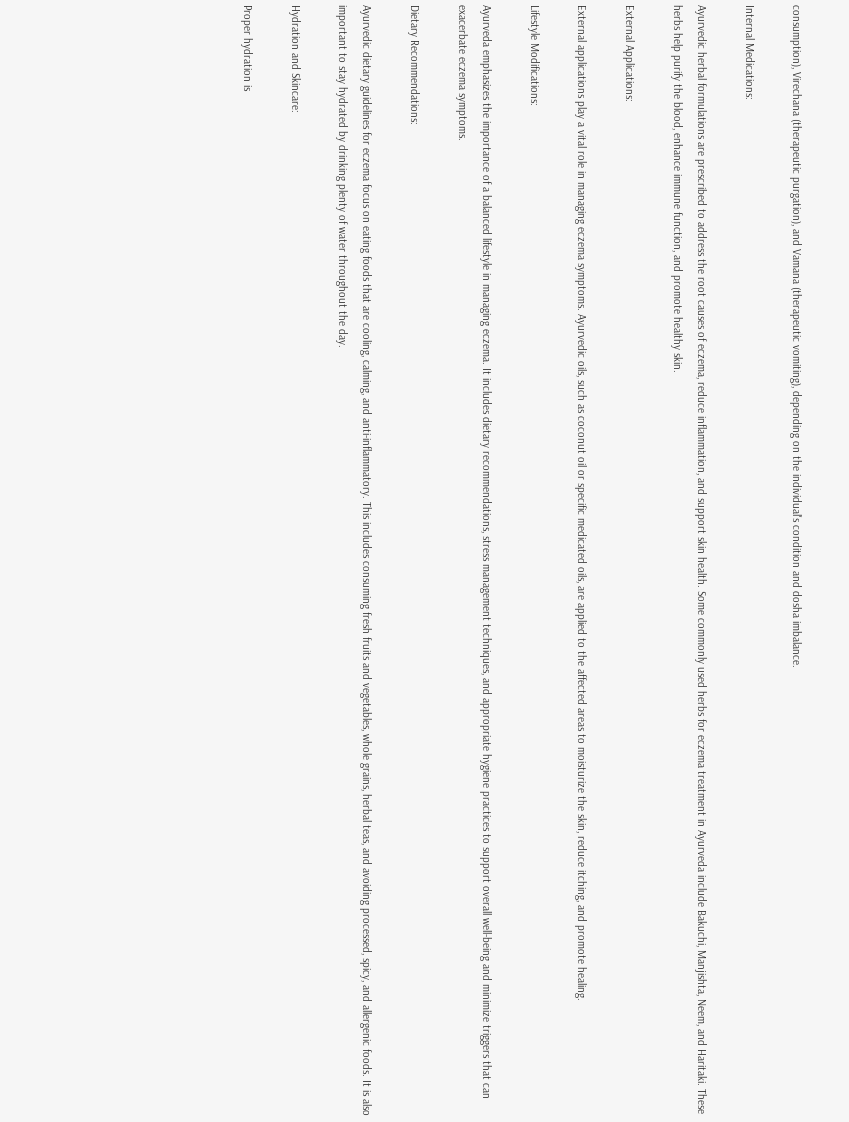consumption), Virechana (therapeutic purgation), and Vamana (therapeutic vomiting), depending on the individual's condition and dosha imbalance.

Internal Medications:

Ayurvedic herbal formulations are prescribed to address the root causes of eczema, reduce inflammation, and support skin health. Some commonly used herbs for eczema treatment in Ayurveda include Bakuchi, Manjishta, Neem, and Haritaki. These herbs help purify the blood, enhance immune function, and promote healthy skin.

External Applications:

External applications play a vital role in managing eczema symptoms. Ayurvedic oils, such as coconut oil or specific medicated oils, are applied to the affected areas to moisturize the skin, reduce itching, and promote healing.

Lifestyle Modifications:

Ayurveda emphasizes the importance of a balanced lifestyle in managing eczema. It includes dietary recommendations, stress management techniques, and appropriate hygiene practices to support overall well-being and minimize triggers that can exacerbate eczema symptoms.

Dietary Recommendations:

Ayurvedic dietary guidelines for eczema focus on eating foods that are cooling, calming, and anti-inflammatory. This includes consuming fresh fruits and vegetables, whole grains, herbal teas, and avoiding processed, spicy, and allergenic foods. It is also important to stay hydrated by drinking plenty of water throughout the day.

Hydration and Skincare:

Proper hydration is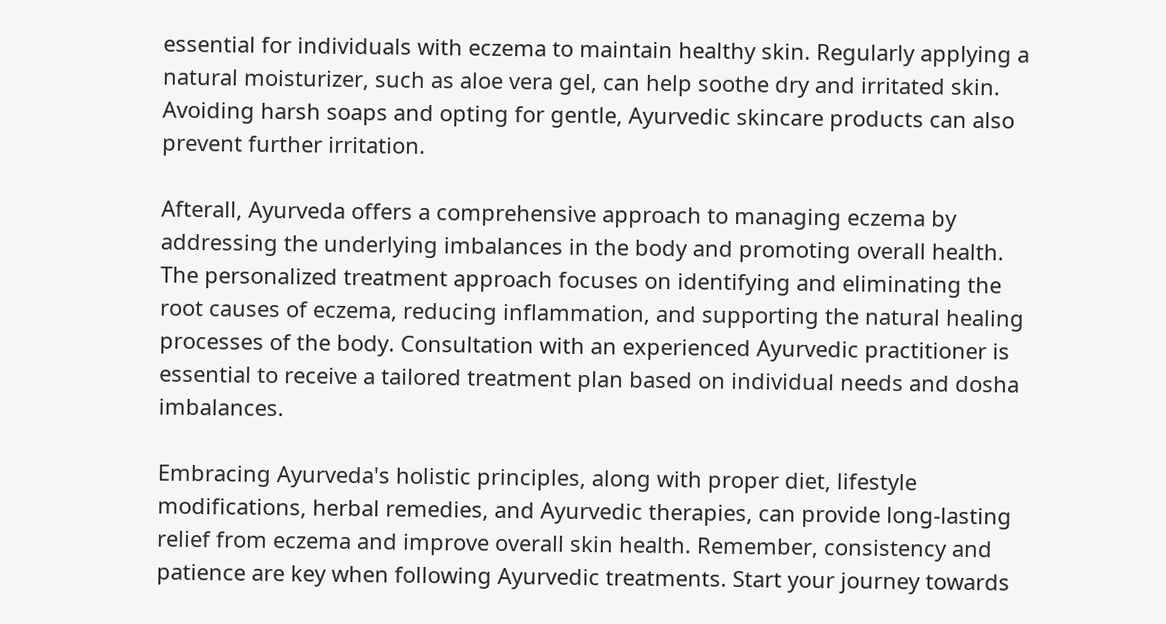essential for individuals with eczema to maintain healthy skin. Regularly applying a natural moisturizer, such as aloe vera gel, can help soothe dry and irritated skin. Avoiding harsh soaps and opting for gentle, Ayurvedic skincare products can also prevent further irritation.

Afterall, Ayurveda offers a comprehensive approach to managing eczema by addressing the underlying imbalances in the body and promoting overall health. The personalized treatment approach focuses on identifying and eliminating the root causes of eczema, reducing inflammation, and supporting the natural healing processes of the body. Consultation with an experienced Ayurvedic practitioner is essential to receive a tailored treatment plan based on individual needs and dosha imbalances.

Embracing Ayurveda's holistic principles, along with proper diet, lifestyle modifications, herbal remedies, and Ayurvedic therapies, can provide long-lasting relief from eczema and improve overall skin health. Remember, consistency and patience are key when following Ayurvedic treatments. Start your journey towards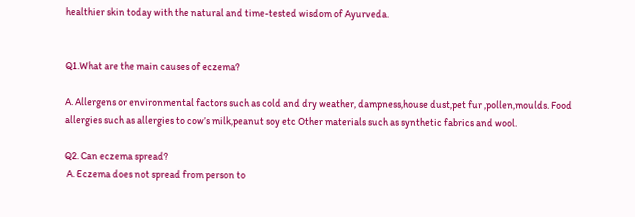healthier skin today with the natural and time-tested wisdom of Ayurveda.


Q1.What are the main causes of eczema?

A. Allergens or environmental factors such as cold and dry weather, dampness,house dust,pet fur ,pollen,moulds. Food allergies such as allergies to cow’s milk,peanut soy etc Other materials such as synthetic fabrics and wool.

Q2. Can eczema spread?
 A. Eczema does not spread from person to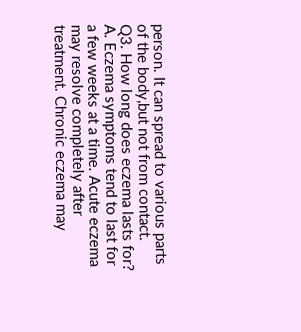person. It can spread to various parts of the body,but not from contact.
Q3. How long does eczema lasts for?
A. Eczema symptoms tend to last for a few weeks at a time. Acute eczema may resolve completely after treatment. Chronic eczema may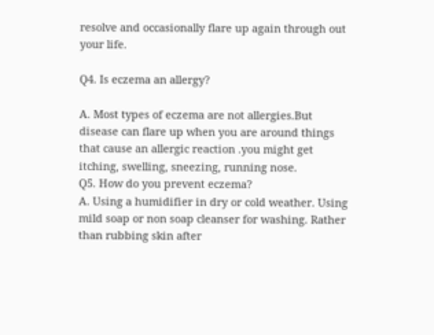resolve and occasionally flare up again through out your life.

Q4. Is eczema an allergy?

A. Most types of eczema are not allergies.But disease can flare up when you are around things that cause an allergic reaction .you might get itching, swelling, sneezing, running nose.
Q5. How do you prevent eczema?
A. Using a humidifier in dry or cold weather. Using mild soap or non soap cleanser for washing. Rather than rubbing skin after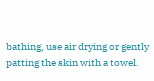bathing, use air drying or gently patting the skin with a towel.